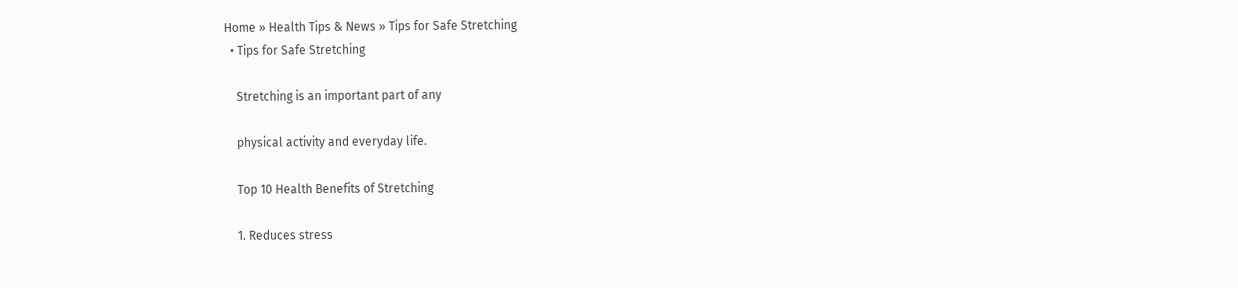Home » Health Tips & News » Tips for Safe Stretching
  • Tips for Safe Stretching

    Stretching is an important part of any

    physical activity and everyday life.

    Top 10 Health Benefits of Stretching

    1. Reduces stress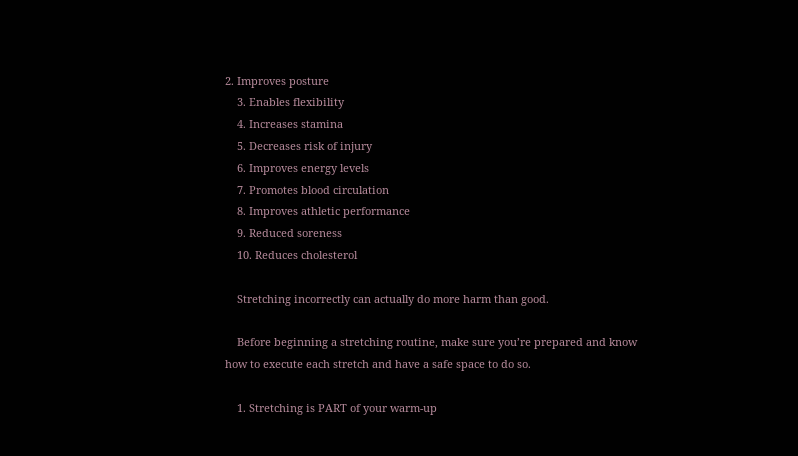2. Improves posture
    3. Enables flexibility
    4. Increases stamina
    5. Decreases risk of injury
    6. Improves energy levels
    7. Promotes blood circulation
    8. Improves athletic performance
    9. Reduced soreness
    10. Reduces cholesterol

    Stretching incorrectly can actually do more harm than good.

    Before beginning a stretching routine, make sure you’re prepared and know how to execute each stretch and have a safe space to do so.

    1. Stretching is PART of your warm-up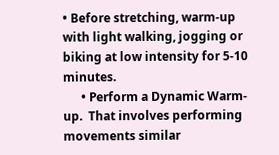• Before stretching, warm-up with light walking, jogging or biking at low intensity for 5-10 minutes.
      • Perform a Dynamic Warm-up.  That involves performing movements similar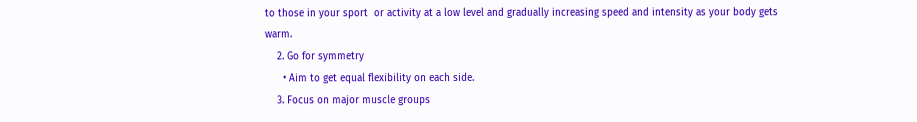to those in your sport  or activity at a low level and gradually increasing speed and intensity as your body gets warm.
    2. Go for symmetry
      • Aim to get equal flexibility on each side.
    3. Focus on major muscle groups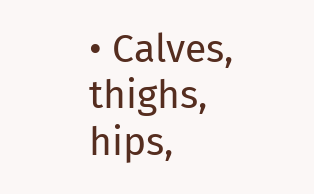• Calves, thighs, hips,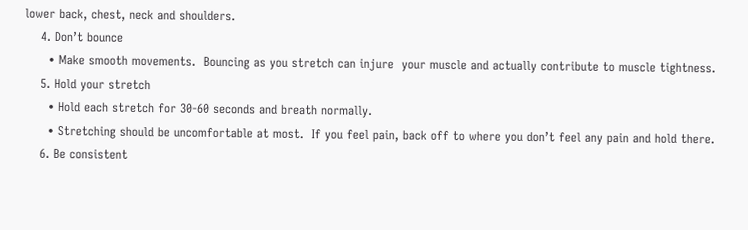lower back, chest, neck and shoulders.
    4. Don’t bounce
      • Make smooth movements.  Bouncing as you stretch can injure  your muscle and actually contribute to muscle tightness.
    5. Hold your stretch
      • Hold each stretch for 30-60 seconds and breath normally.
      • Stretching should be uncomfortable at most.  If you feel pain, back off to where you don’t feel any pain and hold there.
    6. Be consistent